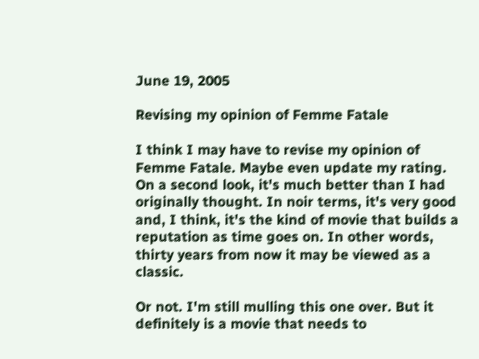June 19, 2005

Revising my opinion of Femme Fatale

I think I may have to revise my opinion of Femme Fatale. Maybe even update my rating. On a second look, it's much better than I had originally thought. In noir terms, it's very good and, I think, it's the kind of movie that builds a reputation as time goes on. In other words, thirty years from now it may be viewed as a classic.

Or not. I'm still mulling this one over. But it definitely is a movie that needs to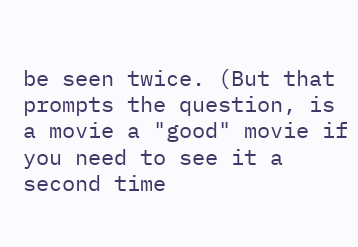be seen twice. (But that prompts the question, is a movie a "good" movie if you need to see it a second time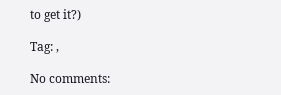to get it?)

Tag: ,

No comments: